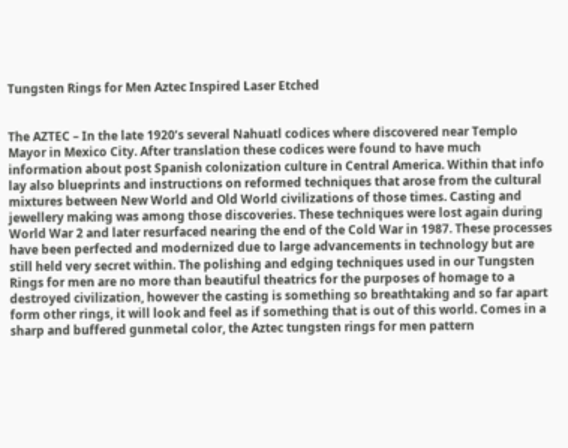Tungsten Rings for Men Aztec Inspired Laser Etched


The AZTEC – In the late 1920’s several Nahuatl codices where discovered near Templo Mayor in Mexico City. After translation these codices were found to have much information about post Spanish colonization culture in Central America. Within that info lay also blueprints and instructions on reformed techniques that arose from the cultural mixtures between New World and Old World civilizations of those times. Casting and jewellery making was among those discoveries. These techniques were lost again during World War 2 and later resurfaced nearing the end of the Cold War in 1987. These processes have been perfected and modernized due to large advancements in technology but are still held very secret within. The polishing and edging techniques used in our Tungsten Rings for men are no more than beautiful theatrics for the purposes of homage to a destroyed civilization, however the casting is something so breathtaking and so far apart form other rings, it will look and feel as if something that is out of this world. Comes in a sharp and buffered gunmetal color, the Aztec tungsten rings for men pattern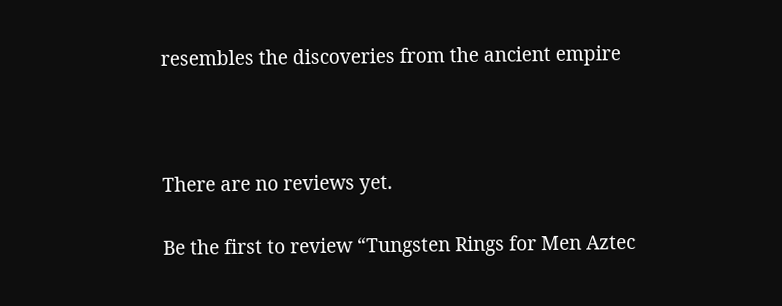resembles the discoveries from the ancient empire



There are no reviews yet.

Be the first to review “Tungsten Rings for Men Aztec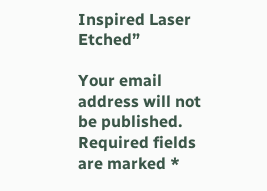Inspired Laser Etched”

Your email address will not be published. Required fields are marked *